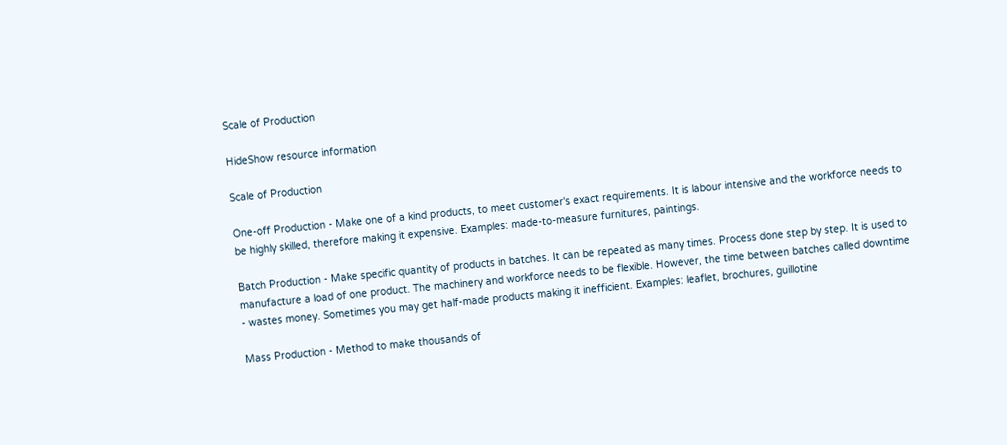Scale of Production

HideShow resource information

Scale of Production

One-off Production - Make one of a kind products, to meet customer's exact requirements. It is labour intensive and the workforce needs to be highly skilled, therefore making it expensive. Examples: made-to-measure furnitures, paintings.

Batch Production - Make specific quantity of products in batches. It can be repeated as many times. Process done step by step. It is used to manufacture a load of one product. The machinery and workforce needs to be flexible. However, the time between batches called downtime - wastes money. Sometimes you may get half-made products making it inefficient. Examples: leaflet, brochures, guillotine

Mass Production - Method to make thousands of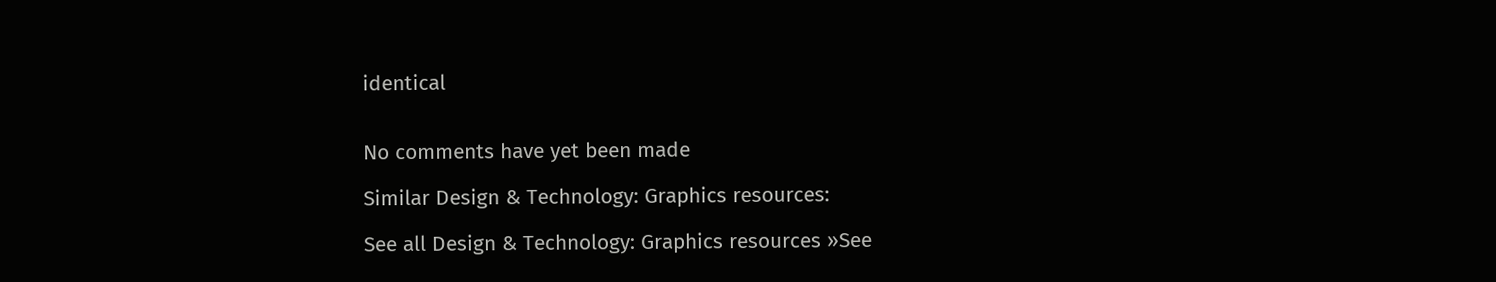identical


No comments have yet been made

Similar Design & Technology: Graphics resources:

See all Design & Technology: Graphics resources »See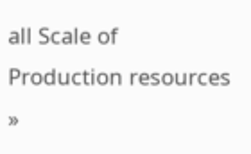all Scale of Production resources »